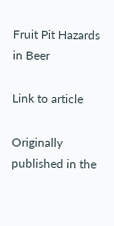Fruit Pit Hazards in Beer

Link to article

Originally published in the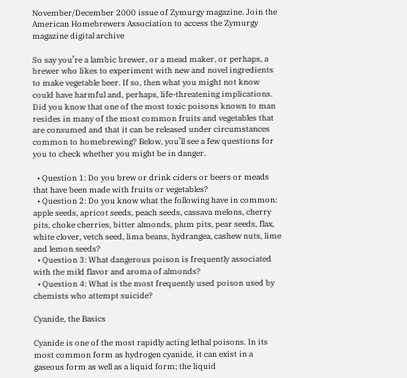November/December 2000 issue of Zymurgy magazine. Join the American Homebrewers Association to access the Zymurgy magazine digital archive

So say you’re a lambic brewer, or a mead maker, or perhaps, a brewer who likes to experiment with new and novel ingredients to make vegetable beer. If so, then what you might not know could have harmful and, perhaps, life-threatening implications. Did you know that one of the most toxic poisons known to man resides in many of the most common fruits and vegetables that are consumed and that it can be released under circumstances common to homebrewing? Below, you’ll see a few questions for you to check whether you might be in danger.

  • Question 1: Do you brew or drink ciders or beers or meads that have been made with fruits or vegetables?
  • Question 2: Do you know what the following have in common: apple seeds, apricot seeds, peach seeds, cassava melons, cherry pits, choke cherries, bitter almonds, plum pits, pear seeds, flax, white clover, vetch seed, lima beans, hydrangea, cashew nuts, lime and lemon seeds?
  • Question 3: What dangerous poison is frequently associated with the mild flavor and aroma of almonds?
  • Question 4: What is the most frequently used poison used by chemists who attempt suicide?

Cyanide, the Basics

Cyanide is one of the most rapidly acting lethal poisons. In its most common form as hydrogen cyanide, it can exist in a gaseous form as well as a liquid form; the liquid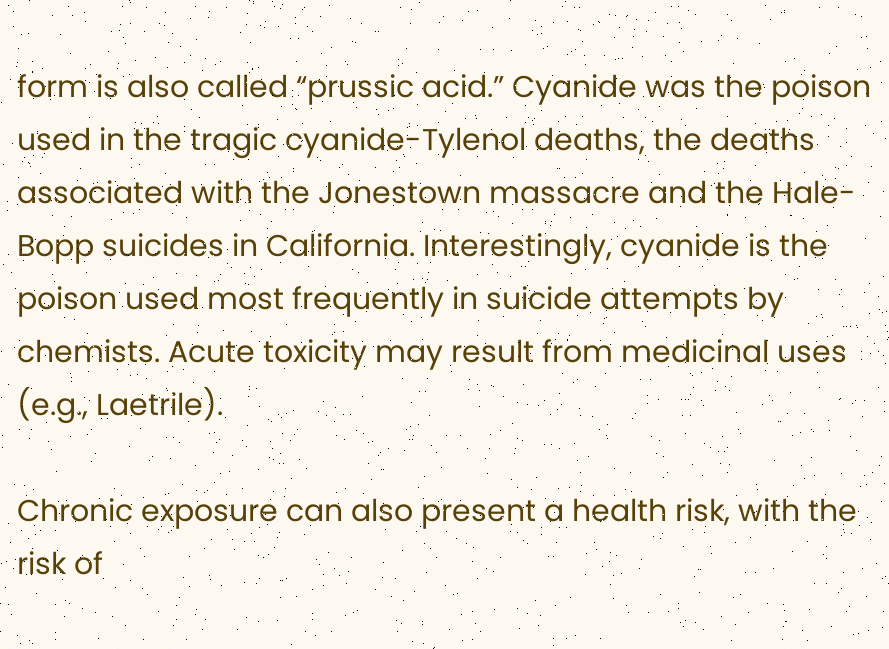form is also called “prussic acid.” Cyanide was the poison used in the tragic cyanide-Tylenol deaths, the deaths associated with the Jonestown massacre and the Hale-Bopp suicides in California. Interestingly, cyanide is the poison used most frequently in suicide attempts by chemists. Acute toxicity may result from medicinal uses (e.g., Laetrile).

Chronic exposure can also present a health risk, with the risk of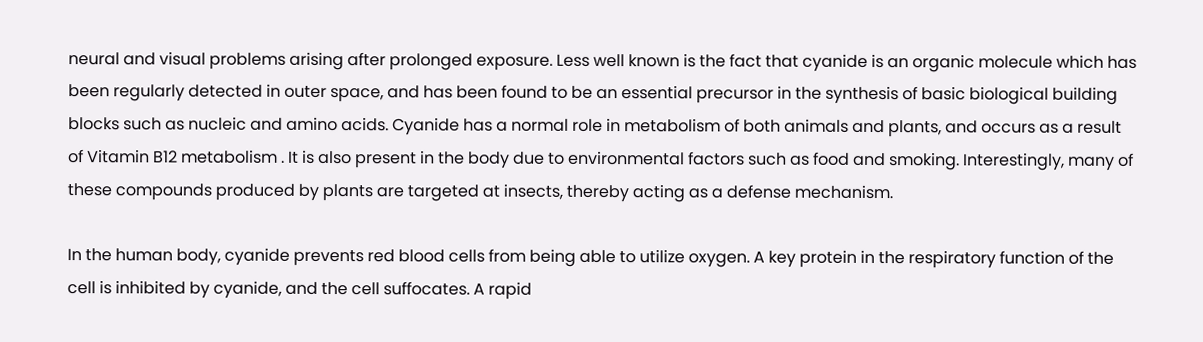neural and visual problems arising after prolonged exposure. Less well known is the fact that cyanide is an organic molecule which has been regularly detected in outer space, and has been found to be an essential precursor in the synthesis of basic biological building blocks such as nucleic and amino acids. Cyanide has a normal role in metabolism of both animals and plants, and occurs as a result of Vitamin B12 metabolism . It is also present in the body due to environmental factors such as food and smoking. Interestingly, many of these compounds produced by plants are targeted at insects, thereby acting as a defense mechanism.

In the human body, cyanide prevents red blood cells from being able to utilize oxygen. A key protein in the respiratory function of the cell is inhibited by cyanide, and the cell suffocates. A rapid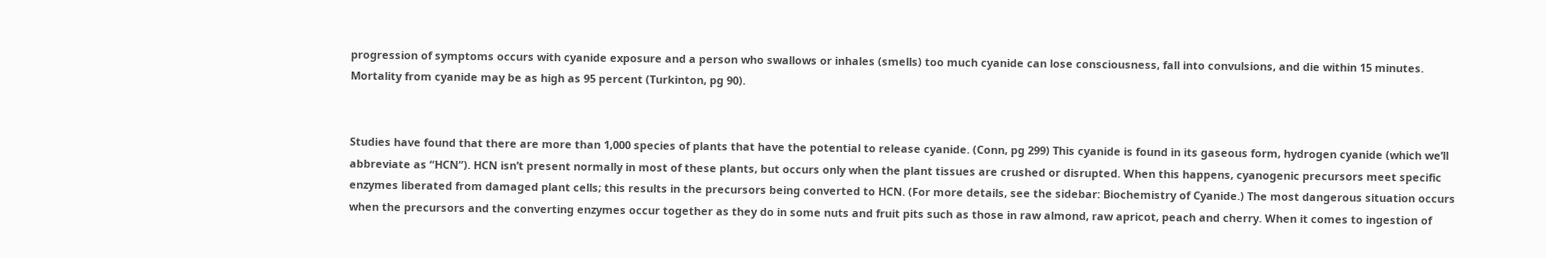progression of symptoms occurs with cyanide exposure and a person who swallows or inhales (smells) too much cyanide can lose consciousness, fall into convulsions, and die within 15 minutes. Mortality from cyanide may be as high as 95 percent (Turkinton, pg 90).


Studies have found that there are more than 1,000 species of plants that have the potential to release cyanide. (Conn, pg 299) This cyanide is found in its gaseous form, hydrogen cyanide (which we’ll abbreviate as “HCN”). HCN isn’t present normally in most of these plants, but occurs only when the plant tissues are crushed or disrupted. When this happens, cyanogenic precursors meet specific enzymes liberated from damaged plant cells; this results in the precursors being converted to HCN. (For more details, see the sidebar: Biochemistry of Cyanide.) The most dangerous situation occurs when the precursors and the converting enzymes occur together as they do in some nuts and fruit pits such as those in raw almond, raw apricot, peach and cherry. When it comes to ingestion of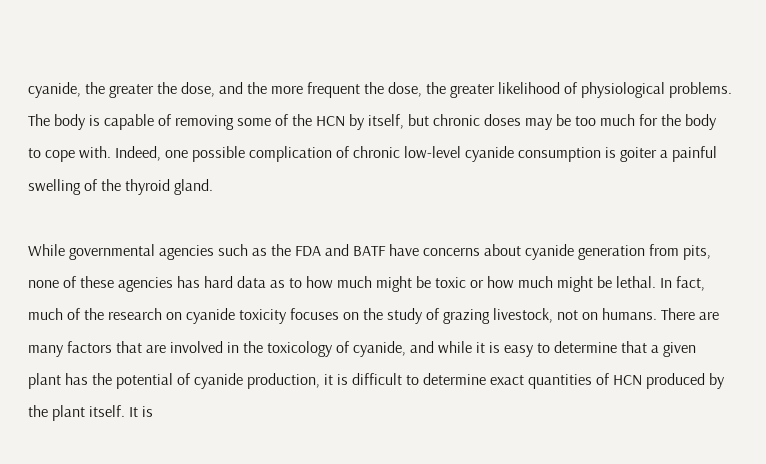cyanide, the greater the dose, and the more frequent the dose, the greater likelihood of physiological problems. The body is capable of removing some of the HCN by itself, but chronic doses may be too much for the body to cope with. Indeed, one possible complication of chronic low-level cyanide consumption is goiter a painful swelling of the thyroid gland.

While governmental agencies such as the FDA and BATF have concerns about cyanide generation from pits, none of these agencies has hard data as to how much might be toxic or how much might be lethal. In fact, much of the research on cyanide toxicity focuses on the study of grazing livestock, not on humans. There are many factors that are involved in the toxicology of cyanide, and while it is easy to determine that a given plant has the potential of cyanide production, it is difficult to determine exact quantities of HCN produced by the plant itself. It is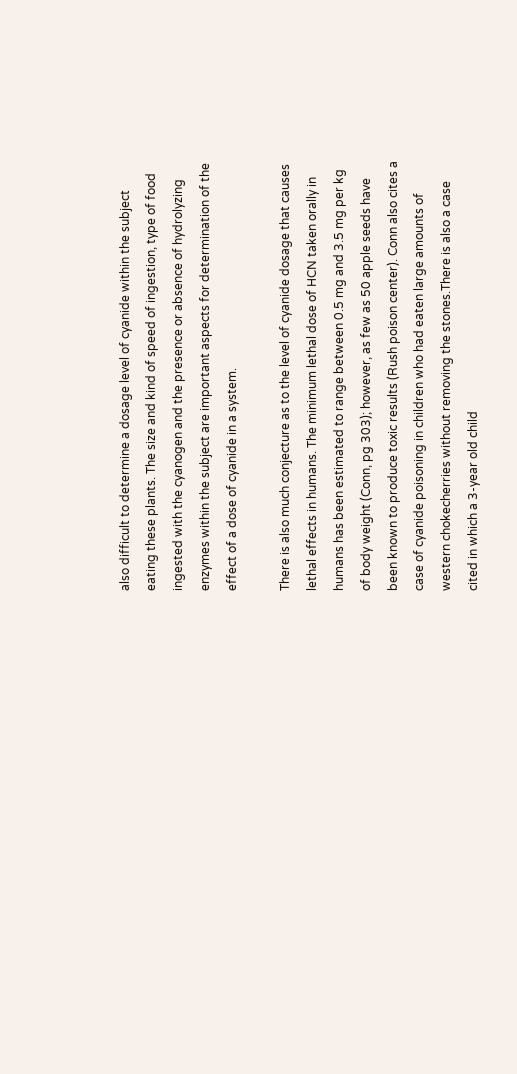also difficult to determine a dosage level of cyanide within the subject eating these plants. The size and kind of speed of ingestion, type of food ingested with the cyanogen and the presence or absence of hydrolyzing enzymes within the subject are important aspects for determination of the effect of a dose of cyanide in a system.

There is also much conjecture as to the level of cyanide dosage that causes lethal effects in humans. The minimum lethal dose of HCN taken orally in humans has been estimated to range between 0.5 mg and 3.5 mg per kg of body weight (Conn, pg 303); however, as few as 50 apple seeds have been known to produce toxic results (Rush poison center). Conn also cites a case of cyanide poisoning in children who had eaten large amounts of western chokecherries without removing the stones.There is also a case cited in which a 3-year old child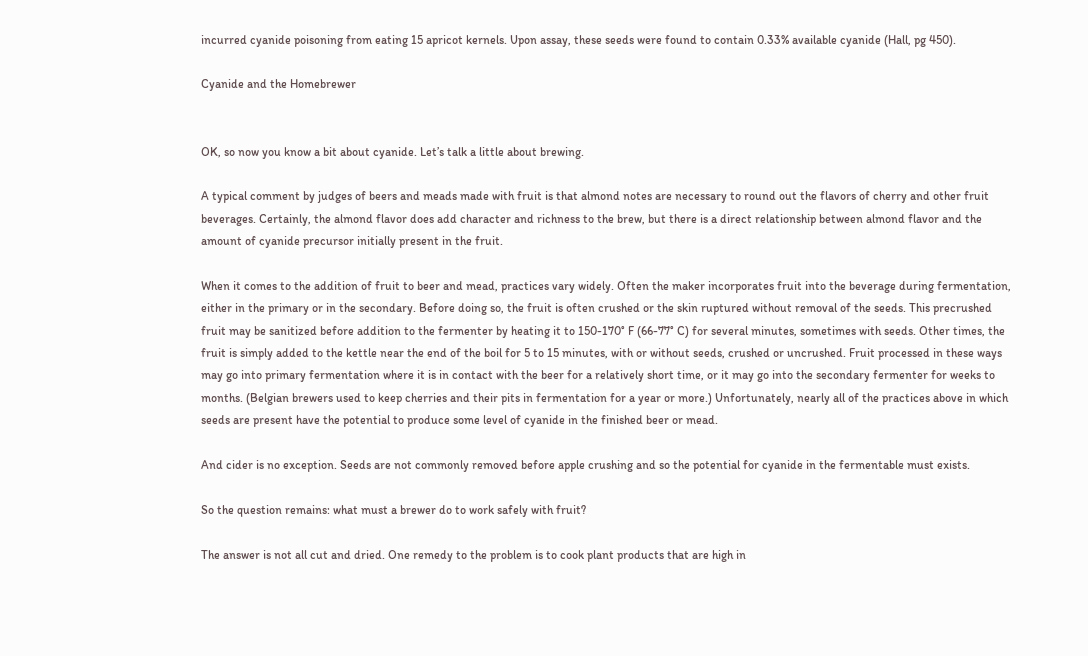incurred cyanide poisoning from eating 15 apricot kernels. Upon assay, these seeds were found to contain 0.33% available cyanide (Hall, pg 450).

Cyanide and the Homebrewer


OK, so now you know a bit about cyanide. Let’s talk a little about brewing.

A typical comment by judges of beers and meads made with fruit is that almond notes are necessary to round out the flavors of cherry and other fruit beverages. Certainly, the almond flavor does add character and richness to the brew, but there is a direct relationship between almond flavor and the amount of cyanide precursor initially present in the fruit.

When it comes to the addition of fruit to beer and mead, practices vary widely. Often the maker incorporates fruit into the beverage during fermentation, either in the primary or in the secondary. Before doing so, the fruit is often crushed or the skin ruptured without removal of the seeds. This precrushed fruit may be sanitized before addition to the fermenter by heating it to 150-170° F (66-77° C) for several minutes, sometimes with seeds. Other times, the fruit is simply added to the kettle near the end of the boil for 5 to 15 minutes, with or without seeds, crushed or uncrushed. Fruit processed in these ways may go into primary fermentation where it is in contact with the beer for a relatively short time, or it may go into the secondary fermenter for weeks to months. (Belgian brewers used to keep cherries and their pits in fermentation for a year or more.) Unfortunately, nearly all of the practices above in which seeds are present have the potential to produce some level of cyanide in the finished beer or mead.

And cider is no exception. Seeds are not commonly removed before apple crushing and so the potential for cyanide in the fermentable must exists.

So the question remains: what must a brewer do to work safely with fruit?

The answer is not all cut and dried. One remedy to the problem is to cook plant products that are high in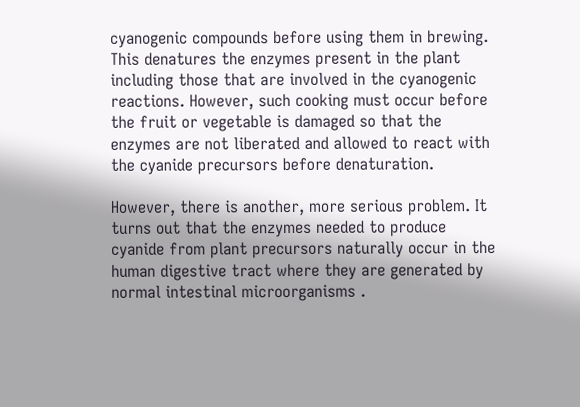cyanogenic compounds before using them in brewing. This denatures the enzymes present in the plant including those that are involved in the cyanogenic reactions. However, such cooking must occur before the fruit or vegetable is damaged so that the enzymes are not liberated and allowed to react with the cyanide precursors before denaturation.

However, there is another, more serious problem. It turns out that the enzymes needed to produce cyanide from plant precursors naturally occur in the human digestive tract where they are generated by normal intestinal microorganisms .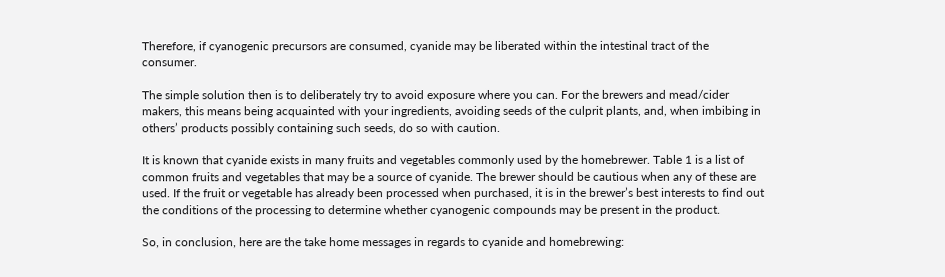Therefore, if cyanogenic precursors are consumed, cyanide may be liberated within the intestinal tract of the consumer.

The simple solution then is to deliberately try to avoid exposure where you can. For the brewers and mead/cider makers, this means being acquainted with your ingredients, avoiding seeds of the culprit plants, and, when imbibing in others’ products possibly containing such seeds, do so with caution.

It is known that cyanide exists in many fruits and vegetables commonly used by the homebrewer. Table 1 is a list of common fruits and vegetables that may be a source of cyanide. The brewer should be cautious when any of these are used. If the fruit or vegetable has already been processed when purchased, it is in the brewer’s best interests to find out the conditions of the processing to determine whether cyanogenic compounds may be present in the product.

So, in conclusion, here are the take home messages in regards to cyanide and homebrewing: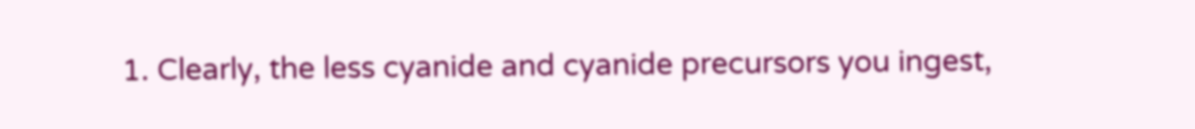1. Clearly, the less cyanide and cyanide precursors you ingest,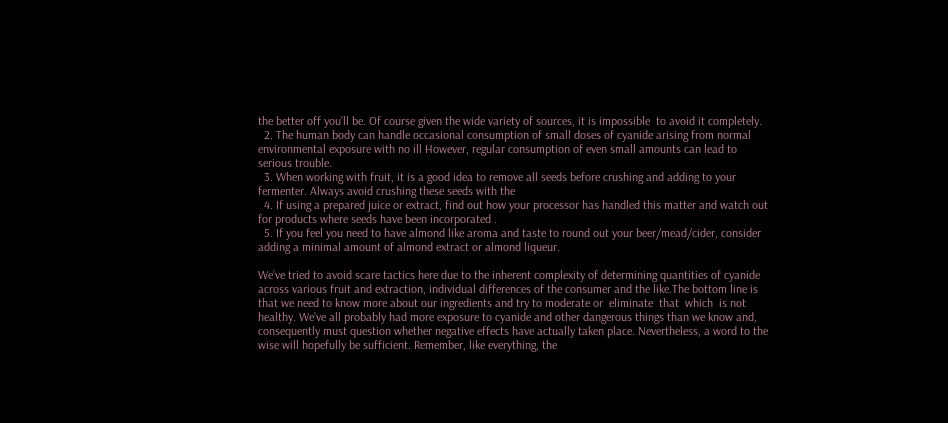the better off you’ll be. Of course given the wide variety of sources, it is impossible  to avoid it completely.
  2. The human body can handle occasional consumption of small doses of cyanide arising from normal environmental exposure with no ill However, regular consumption of even small amounts can lead to serious trouble.
  3. When working with fruit, it is a good idea to remove all seeds before crushing and adding to your fermenter. Always avoid crushing these seeds with the
  4. If using a prepared juice or extract, find out how your processor has handled this matter and watch out for products where seeds have been incorporated .
  5. If you feel you need to have almond like aroma and taste to round out your beer/mead/cider, consider adding a minimal amount of almond extract or almond liqueur.

We’ve tried to avoid scare tactics here due to the inherent complexity of determining quantities of cyanide across various fruit and extraction, individual differences of the consumer and the like.The bottom line is that we need to know more about our ingredients and try to moderate or  eliminate  that  which  is not healthy. We’ve all probably had more exposure to cyanide and other dangerous things than we know and, consequently must question whether negative effects have actually taken place. Nevertheless, a word to the wise will hopefully be sufficient. Remember, like everything, the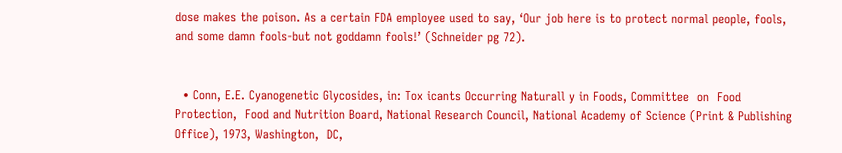dose makes the poison. As a certain FDA employee used to say, ‘Our job here is to protect normal people, fools, and some damn fools-but not goddamn fools!’ (Schneider pg 72).


  • Conn, E.E. Cyanogenetic Glycosides, in: Tox icants Occurring Naturall y in Foods, Committee  on  Food  Protection,  Food and Nutrition Board, National Research Council, National Academy of Science (Print & Publishing Office), 1973, Washington,  DC,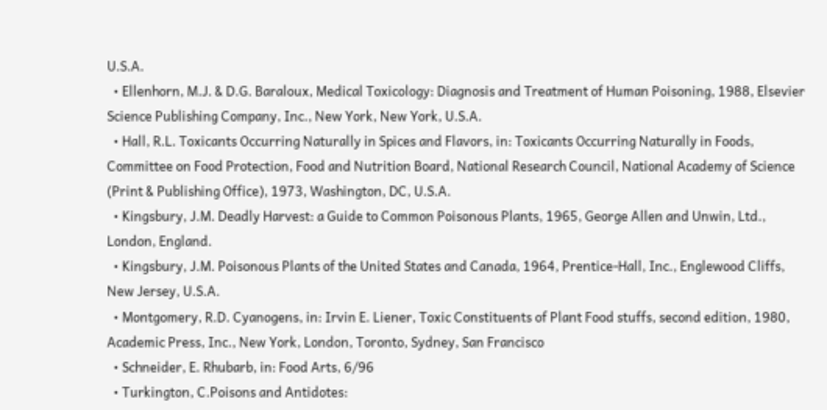U.S.A.
  • Ellenhorn, M.J. & D.G. Baraloux, Medical Toxicology: Diagnosis and Treatment of Human Poisoning, 1988, Elsevier Science Publishing Company, Inc., New York, New York, U.S.A.
  • Hall, R.L. Toxicants Occurring Naturally in Spices and Flavors, in: Toxicants Occurring Naturally in Foods, Committee on Food Protection, Food and Nutrition Board, National Research Council, National Academy of Science (Print & Publishing Office), 1973, Washington, DC, U.S.A.
  • Kingsbury, J.M. Deadly Harvest: a Guide to Common Poisonous Plants, 1965, George Allen and Unwin, Ltd., London, England.
  • Kingsbury, J.M. Poisonous Plants of the United States and Canada, 1964, Prentice-Hall, Inc., Englewood Cliffs, New Jersey, U.S.A.
  • Montgomery, R.D. Cyanogens, in: Irvin E. Liener, Toxic Constituents of Plant Food stuffs, second edition, 1980, Academic Press, Inc., New York, London, Toronto, Sydney, San Francisco
  • Schneider, E. Rhubarb, in: Food Arts, 6/96
  • Turkington, C.Poisons and Antidotes: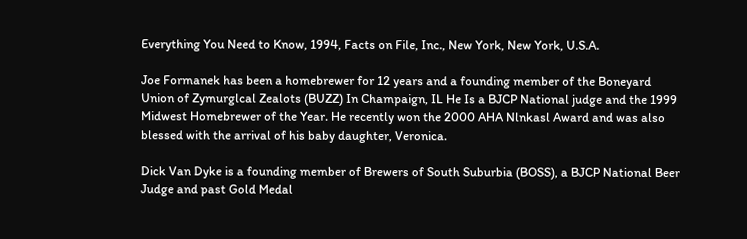Everything You Need to Know, 1994, Facts on File, Inc., New York, New York, U.S.A.

Joe Formanek has been a homebrewer for 12 years and a founding member of the Boneyard Union of Zymurglcal Zealots (BUZZ) In Champaign, IL He Is a BJCP National judge and the 1999 Midwest Homebrewer of the Year. He recently won the 2000 AHA Nlnkasl Award and was also blessed with the arrival of his baby daughter, Veronica.

Dick Van Dyke is a founding member of Brewers of South Suburbia (BOSS), a BJCP National Beer Judge and past Gold Medal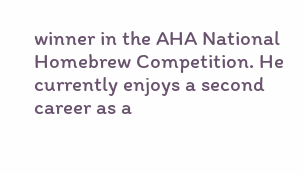winner in the AHA National Homebrew Competition. He currently enjoys a second career as a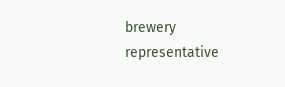brewery representative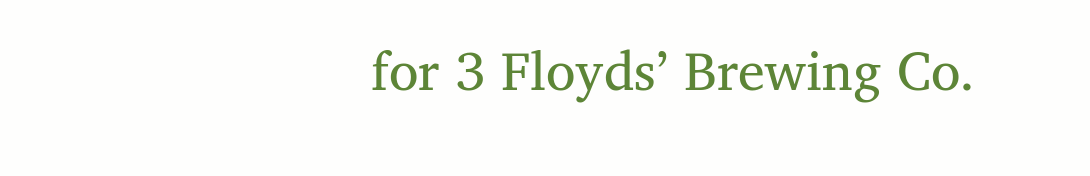for 3 Floyds’ Brewing Co.